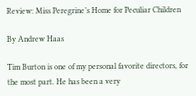Review: Miss Peregrine’s Home for Peculiar Children

By Andrew Haas

Tim Burton is one of my personal favorite directors, for the most part. He has been a very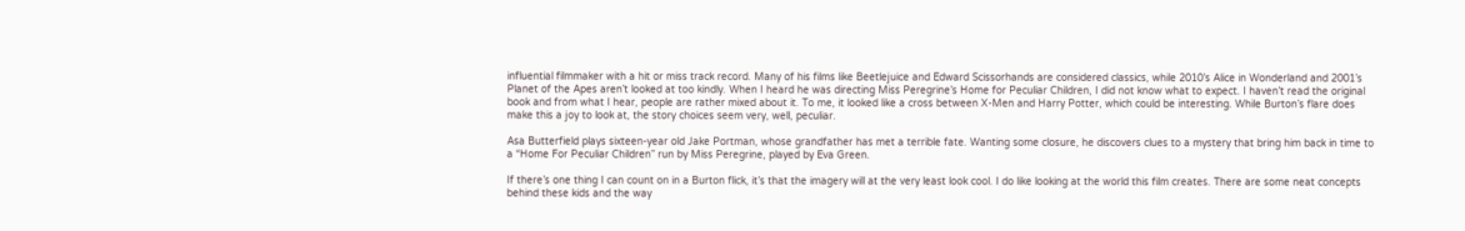influential filmmaker with a hit or miss track record. Many of his films like Beetlejuice and Edward Scissorhands are considered classics, while 2010’s Alice in Wonderland and 2001’s Planet of the Apes aren’t looked at too kindly. When I heard he was directing Miss Peregrine’s Home for Peculiar Children, I did not know what to expect. I haven’t read the original book and from what I hear, people are rather mixed about it. To me, it looked like a cross between X-Men and Harry Potter, which could be interesting. While Burton’s flare does make this a joy to look at, the story choices seem very, well, peculiar.

Asa Butterfield plays sixteen-year old Jake Portman, whose grandfather has met a terrible fate. Wanting some closure, he discovers clues to a mystery that bring him back in time to a “Home For Peculiar Children” run by Miss Peregrine, played by Eva Green.

If there’s one thing I can count on in a Burton flick, it’s that the imagery will at the very least look cool. I do like looking at the world this film creates. There are some neat concepts behind these kids and the way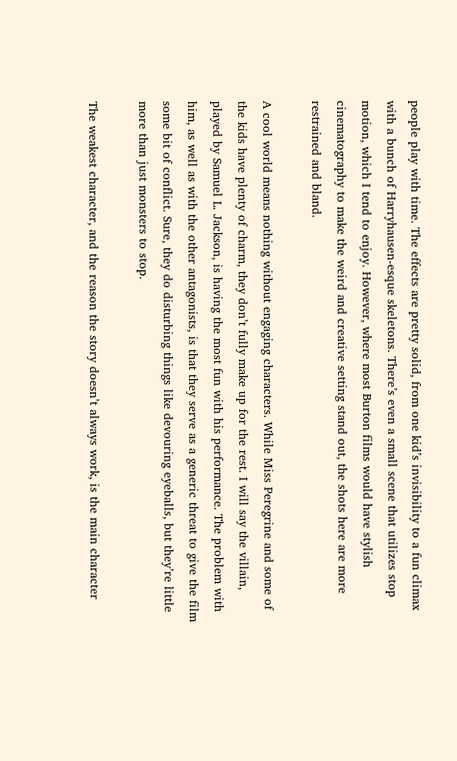people play with time. The effects are pretty solid, from one kid’s invisibility to a fun climax with a bunch of Harryhausen-esque skeletons. There’s even a small scene that utilizes stop motion, which I tend to enjoy. However, where most Burton films would have stylish cinematography to make the weird and creative setting stand out, the shots here are more restrained and bland.

A cool world means nothing without engaging characters. While Miss Peregrine and some of the kids have plenty of charm, they don’t fully make up for the rest. I will say the villain, played by Samuel L. Jackson, is having the most fun with his performance. The problem with him, as well as with the other antagonists, is that they serve as a generic threat to give the film some bit of conflict. Sure, they do disturbing things like devouring eyeballs, but they’re little more than just monsters to stop.

The weakest character, and the reason the story doesn’t always work, is the main character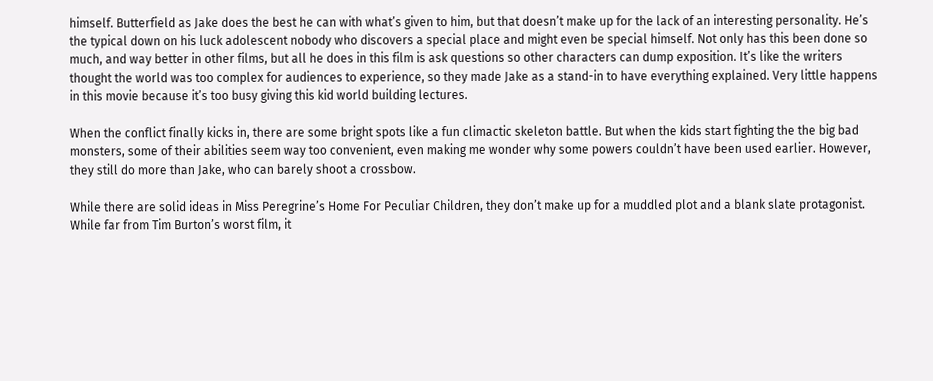himself. Butterfield as Jake does the best he can with what’s given to him, but that doesn’t make up for the lack of an interesting personality. He’s the typical down on his luck adolescent nobody who discovers a special place and might even be special himself. Not only has this been done so much, and way better in other films, but all he does in this film is ask questions so other characters can dump exposition. It’s like the writers thought the world was too complex for audiences to experience, so they made Jake as a stand-in to have everything explained. Very little happens in this movie because it’s too busy giving this kid world building lectures.

When the conflict finally kicks in, there are some bright spots like a fun climactic skeleton battle. But when the kids start fighting the the big bad monsters, some of their abilities seem way too convenient, even making me wonder why some powers couldn’t have been used earlier. However, they still do more than Jake, who can barely shoot a crossbow.

While there are solid ideas in Miss Peregrine’s Home For Peculiar Children, they don’t make up for a muddled plot and a blank slate protagonist. While far from Tim Burton’s worst film, it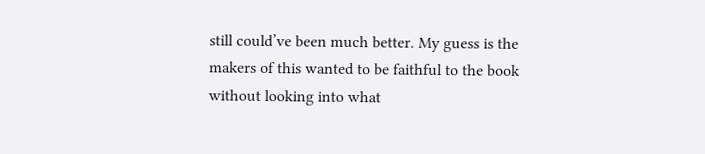still could’ve been much better. My guess is the makers of this wanted to be faithful to the book without looking into what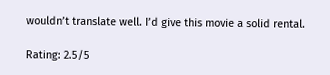wouldn’t translate well. I’d give this movie a solid rental.

Rating: 2.5/5